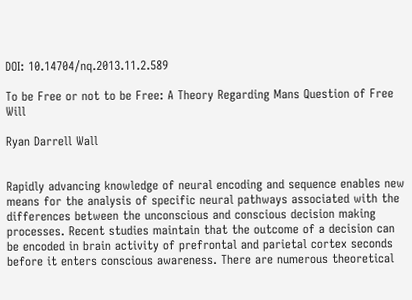DOI: 10.14704/nq.2013.11.2.589

To be Free or not to be Free: A Theory Regarding Mans Question of Free Will

Ryan Darrell Wall


Rapidly advancing knowledge of neural encoding and sequence enables new means for the analysis of specific neural pathways associated with the differences between the unconscious and conscious decision making processes. Recent studies maintain that the outcome of a decision can be encoded in brain activity of prefrontal and parietal cortex seconds before it enters conscious awareness. There are numerous theoretical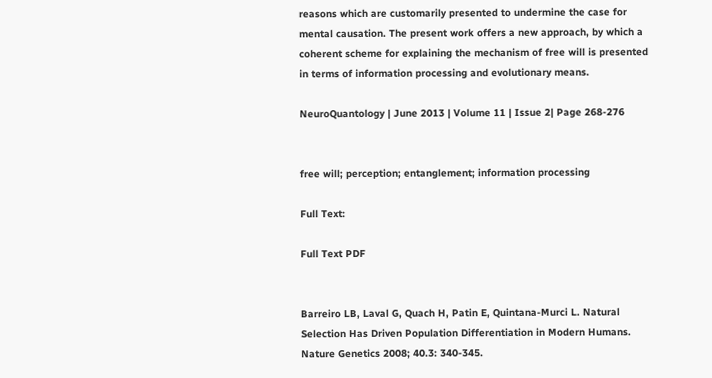reasons which are customarily presented to undermine the case for mental causation. The present work offers a new approach, by which a coherent scheme for explaining the mechanism of free will is presented in terms of information processing and evolutionary means.

NeuroQuantology | June 2013 | Volume 11 | Issue 2| Page 268-276


free will; perception; entanglement; information processing

Full Text:

Full Text PDF


Barreiro LB, Laval G, Quach H, Patin E, Quintana-Murci L. Natural Selection Has Driven Population Differentiation in Modern Humans. Nature Genetics 2008; 40.3: 340-345.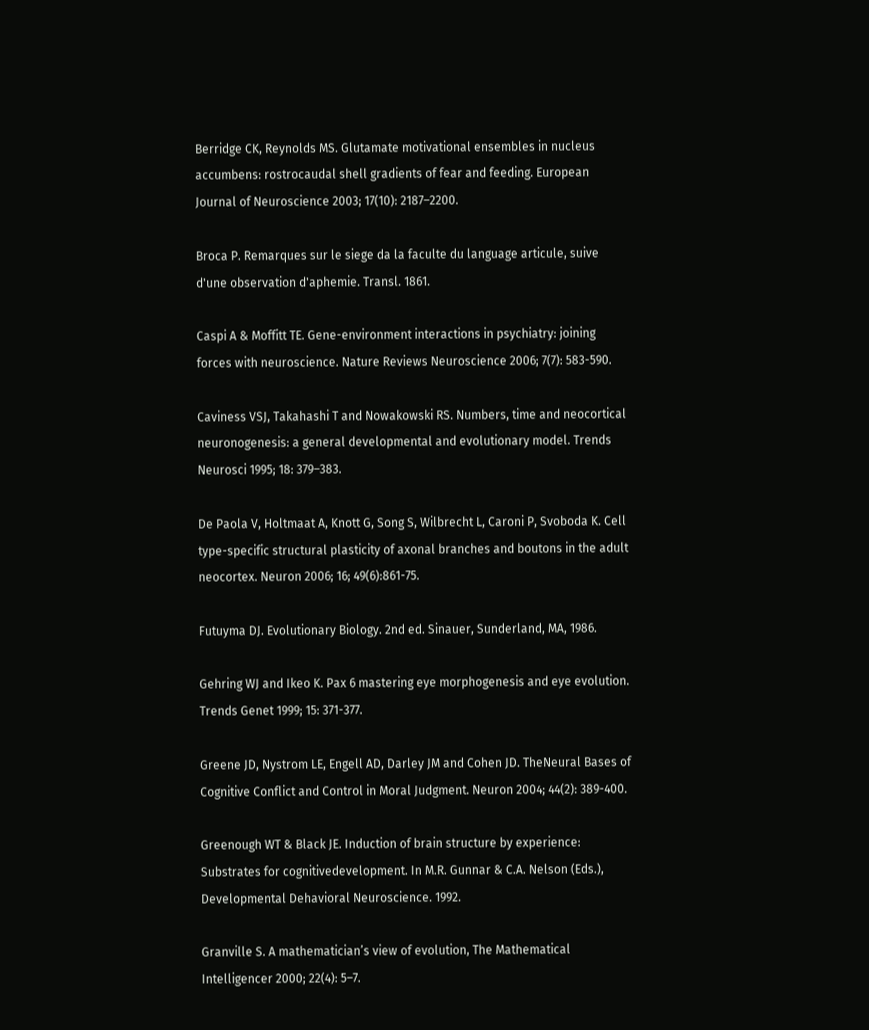Berridge CK, Reynolds MS. Glutamate motivational ensembles in nucleus accumbens: rostrocaudal shell gradients of fear and feeding. European Journal of Neuroscience 2003; 17(10): 2187–2200.

Broca P. Remarques sur le siege da la faculte du language articule, suive d'une observation d'aphemie. Transl. 1861.

Caspi A & Moffitt TE. Gene-environment interactions in psychiatry: joining forces with neuroscience. Nature Reviews Neuroscience 2006; 7(7): 583-590.

Caviness VSJ, Takahashi T and Nowakowski RS. Numbers, time and neocortical neuronogenesis: a general developmental and evolutionary model. Trends Neurosci 1995; 18: 379–383.

De Paola V, Holtmaat A, Knott G, Song S, Wilbrecht L, Caroni P, Svoboda K. Cell type-specific structural plasticity of axonal branches and boutons in the adult neocortex. Neuron 2006; 16; 49(6):861-75.

Futuyma DJ. Evolutionary Biology. 2nd ed. Sinauer, Sunderland, MA, 1986.

Gehring WJ and Ikeo K. Pax 6 mastering eye morphogenesis and eye evolution. Trends Genet 1999; 15: 371-377.

Greene JD, Nystrom LE, Engell AD, Darley JM and Cohen JD. TheNeural Bases of Cognitive Conflict and Control in Moral Judgment. Neuron 2004; 44(2): 389-400.

Greenough WT & Black JE. Induction of brain structure by experience: Substrates for cognitivedevelopment. In M.R. Gunnar & C.A. Nelson (Eds.), Developmental Dehavioral Neuroscience. 1992.

Granville S. A mathematician’s view of evolution, The Mathematical Intelligencer 2000; 22(4): 5–7.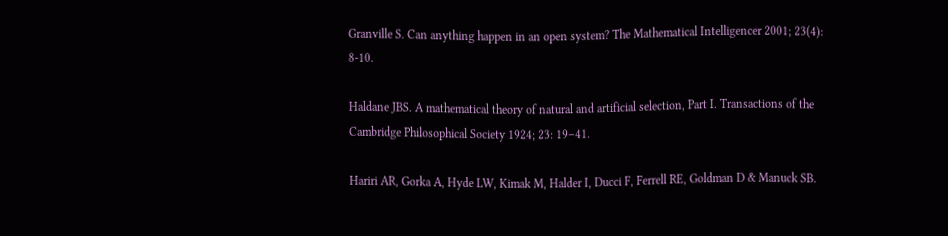Granville S. Can anything happen in an open system? The Mathematical Intelligencer 2001; 23(4): 8-10.

Haldane JBS. A mathematical theory of natural and artificial selection, Part I. Transactions of the Cambridge Philosophical Society 1924; 23: 19–41.

Hariri AR, Gorka A, Hyde LW, Kimak M, Halder I, Ducci F, Ferrell RE, Goldman D & Manuck SB.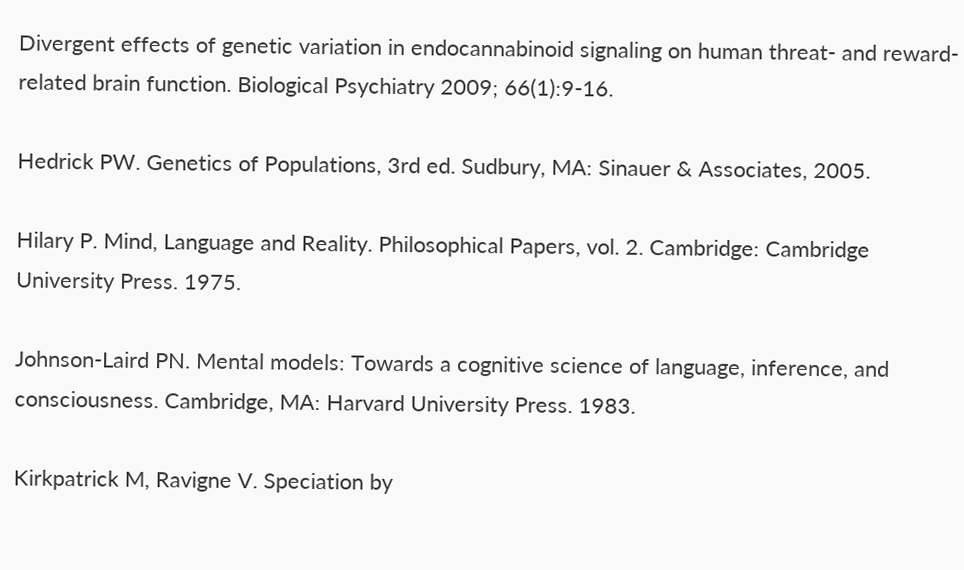Divergent effects of genetic variation in endocannabinoid signaling on human threat- and reward-related brain function. Biological Psychiatry 2009; 66(1):9-16.

Hedrick PW. Genetics of Populations, 3rd ed. Sudbury, MA: Sinauer & Associates, 2005.

Hilary P. Mind, Language and Reality. Philosophical Papers, vol. 2. Cambridge: Cambridge University Press. 1975.

Johnson-Laird PN. Mental models: Towards a cognitive science of language, inference, and consciousness. Cambridge, MA: Harvard University Press. 1983.

Kirkpatrick M, Ravigne V. Speciation by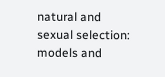natural and sexual selection: models and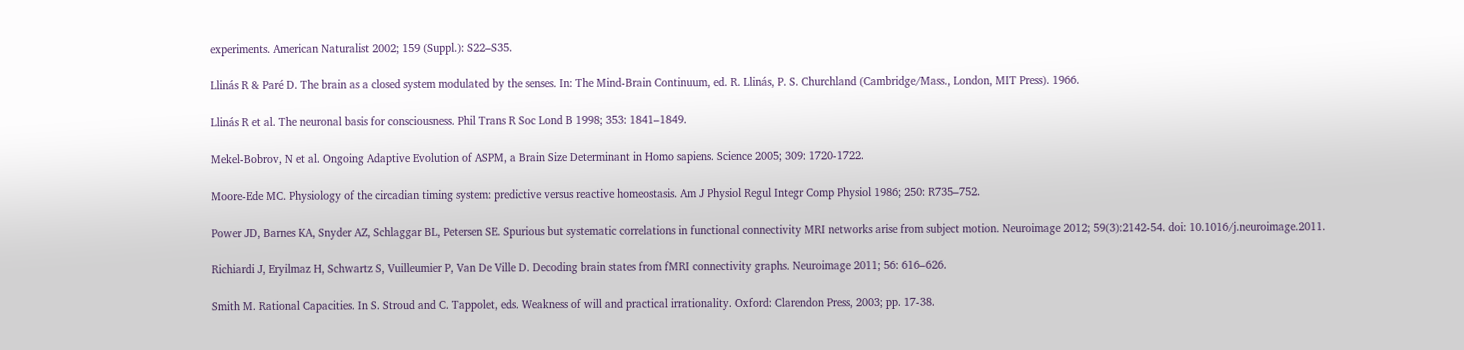experiments. American Naturalist 2002; 159 (Suppl.): S22–S35.

Llinás R & Paré D. The brain as a closed system modulated by the senses. In: The Mind-Brain Continuum, ed. R. Llinás, P. S. Churchland (Cambridge/Mass., London, MIT Press). 1966.

Llinás R et al. The neuronal basis for consciousness. Phil Trans R Soc Lond B 1998; 353: 1841–1849.

Mekel-Bobrov, N et al. Ongoing Adaptive Evolution of ASPM, a Brain Size Determinant in Homo sapiens. Science 2005; 309: 1720-1722.

Moore-Ede MC. Physiology of the circadian timing system: predictive versus reactive homeostasis. Am J Physiol Regul Integr Comp Physiol 1986; 250: R735–752.

Power JD, Barnes KA, Snyder AZ, Schlaggar BL, Petersen SE. Spurious but systematic correlations in functional connectivity MRI networks arise from subject motion. Neuroimage 2012; 59(3):2142-54. doi: 10.1016/j.neuroimage.2011.

Richiardi J, Eryilmaz H, Schwartz S, Vuilleumier P, Van De Ville D. Decoding brain states from fMRI connectivity graphs. Neuroimage 2011; 56: 616–626.

Smith M. Rational Capacities. In S. Stroud and C. Tappolet, eds. Weakness of will and practical irrationality. Oxford: Clarendon Press, 2003; pp. 17-38.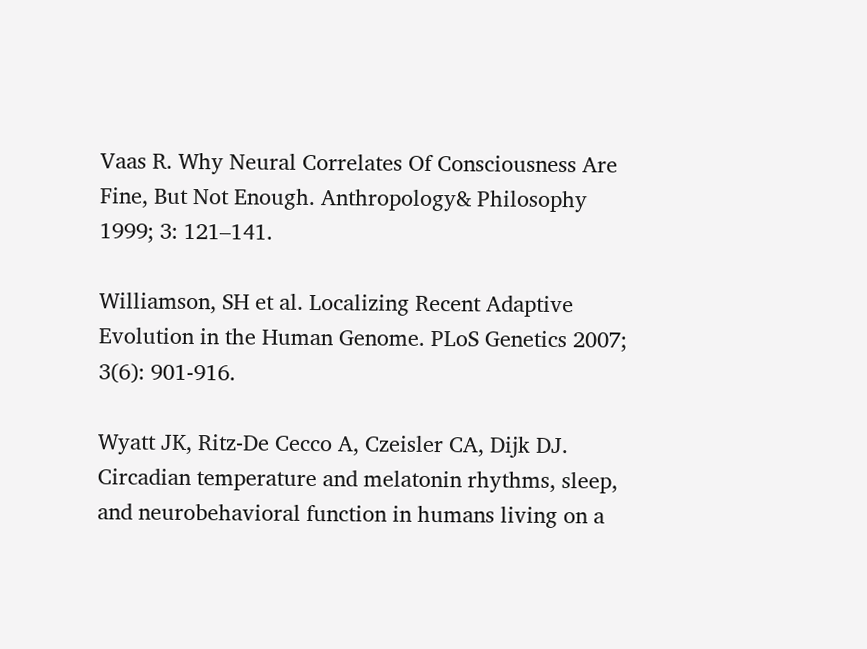Vaas R. Why Neural Correlates Of Consciousness Are Fine, But Not Enough. Anthropology& Philosophy 1999; 3: 121–141.

Williamson, SH et al. Localizing Recent Adaptive Evolution in the Human Genome. PLoS Genetics 2007; 3(6): 901-916.

Wyatt JK, Ritz-De Cecco A, Czeisler CA, Dijk DJ. Circadian temperature and melatonin rhythms, sleep, and neurobehavioral function in humans living on a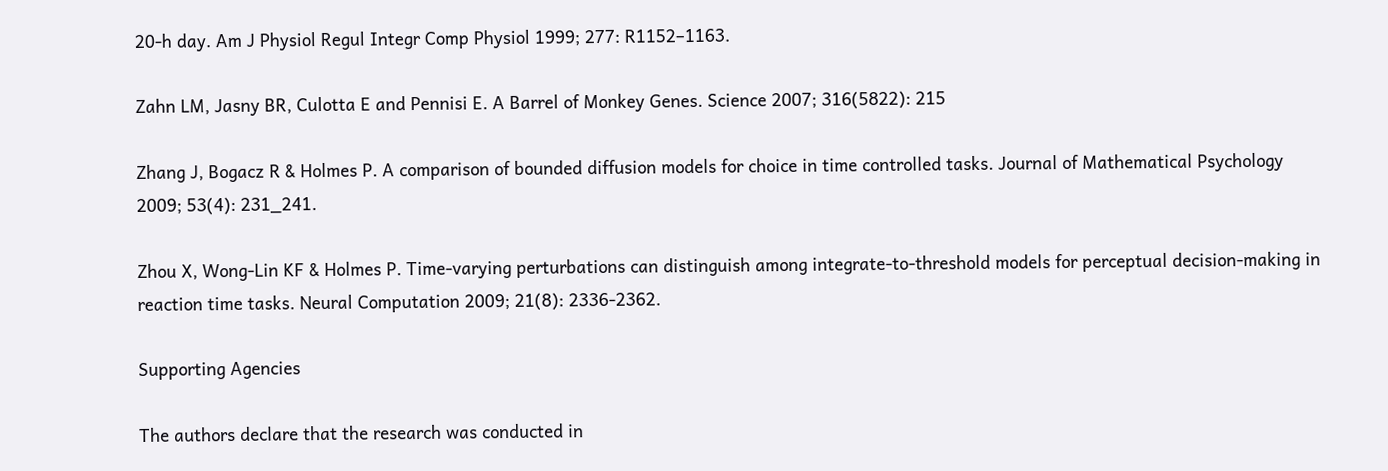20-h day. Am J Physiol Regul Integr Comp Physiol 1999; 277: R1152–1163.

Zahn LM, Jasny BR, Culotta E and Pennisi E. A Barrel of Monkey Genes. Science 2007; 316(5822): 215

Zhang J, Bogacz R & Holmes P. A comparison of bounded diffusion models for choice in time controlled tasks. Journal of Mathematical Psychology 2009; 53(4): 231_241.

Zhou X, Wong-Lin KF & Holmes P. Time-varying perturbations can distinguish among integrate-to-threshold models for perceptual decision-making in reaction time tasks. Neural Computation 2009; 21(8): 2336-2362.

Supporting Agencies

The authors declare that the research was conducted in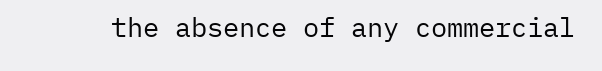the absence of any commercial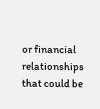or financial relationships that could be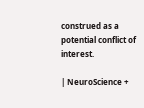construed as a potential conflict of interest.

| NeuroScience +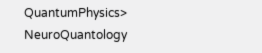QuantumPhysics> NeuroQuantology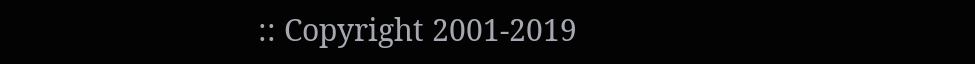:: Copyright 2001-2019